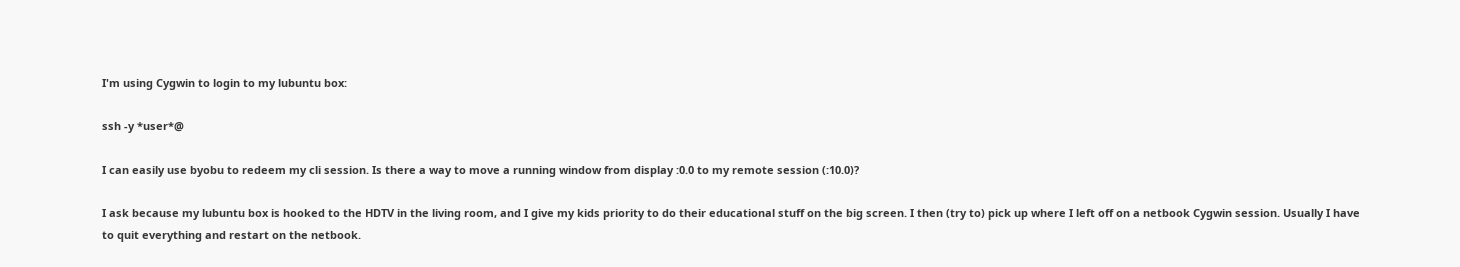I'm using Cygwin to login to my lubuntu box:

ssh -y *user*@

I can easily use byobu to redeem my cli session. Is there a way to move a running window from display :0.0 to my remote session (:10.0)?

I ask because my lubuntu box is hooked to the HDTV in the living room, and I give my kids priority to do their educational stuff on the big screen. I then (try to) pick up where I left off on a netbook Cygwin session. Usually I have to quit everything and restart on the netbook.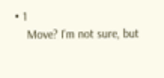• 1
    Move? I'm not sure, but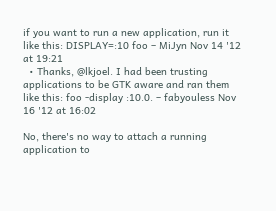if you want to run a new application, run it like this: DISPLAY=:10 foo – MiJyn Nov 14 '12 at 19:21
  • Thanks, @lkjoel. I had been trusting applications to be GTK aware and ran them like this: foo -display :10.0. – fabyouless Nov 16 '12 at 16:02

No, there's no way to attach a running application to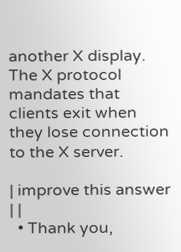another X display. The X protocol mandates that clients exit when they lose connection to the X server.

| improve this answer | |
  • Thank you,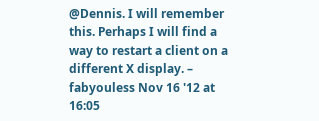@Dennis. I will remember this. Perhaps I will find a way to restart a client on a different X display. – fabyouless Nov 16 '12 at 16:05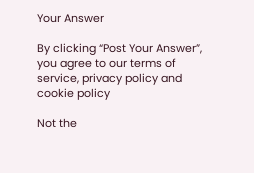Your Answer

By clicking “Post Your Answer”, you agree to our terms of service, privacy policy and cookie policy

Not the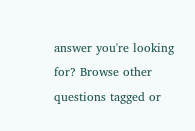answer you're looking for? Browse other questions tagged or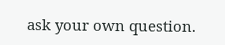ask your own question.